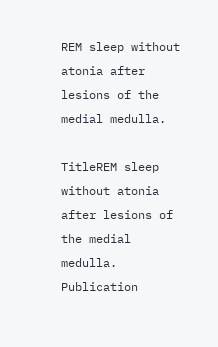REM sleep without atonia after lesions of the medial medulla.

TitleREM sleep without atonia after lesions of the medial medulla.
Publication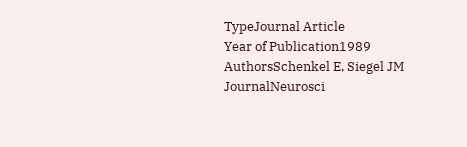TypeJournal Article
Year of Publication1989
AuthorsSchenkel E, Siegel JM
JournalNeurosci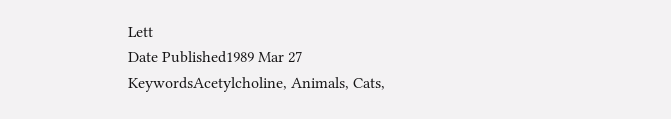Lett
Date Published1989 Mar 27
KeywordsAcetylcholine, Animals, Cats,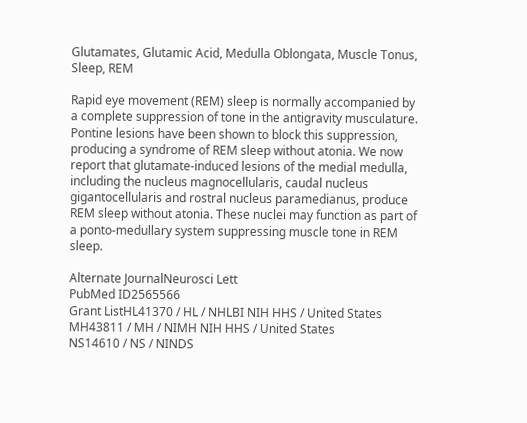Glutamates, Glutamic Acid, Medulla Oblongata, Muscle Tonus, Sleep, REM

Rapid eye movement (REM) sleep is normally accompanied by a complete suppression of tone in the antigravity musculature. Pontine lesions have been shown to block this suppression, producing a syndrome of REM sleep without atonia. We now report that glutamate-induced lesions of the medial medulla, including the nucleus magnocellularis, caudal nucleus gigantocellularis and rostral nucleus paramedianus, produce REM sleep without atonia. These nuclei may function as part of a ponto-medullary system suppressing muscle tone in REM sleep.

Alternate JournalNeurosci Lett
PubMed ID2565566
Grant ListHL41370 / HL / NHLBI NIH HHS / United States
MH43811 / MH / NIMH NIH HHS / United States
NS14610 / NS / NINDS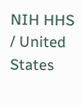NIH HHS / United States